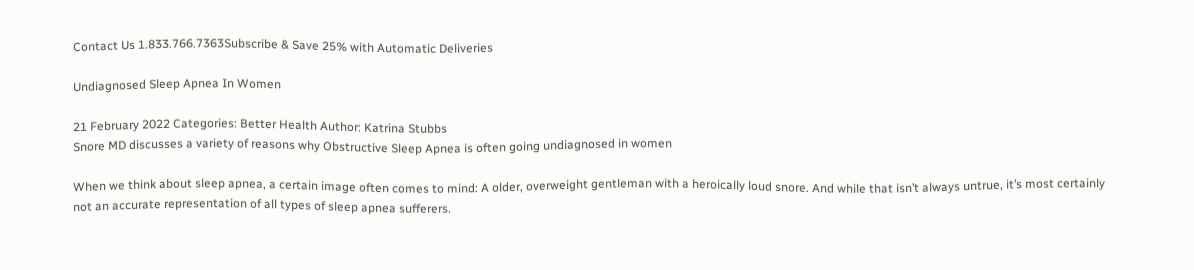Contact Us 1.833.766.7363Subscribe & Save 25% with Automatic Deliveries

Undiagnosed Sleep Apnea In Women

21 February 2022 Categories: Better Health Author: Katrina Stubbs
Snore MD discusses a variety of reasons why Obstructive Sleep Apnea is often going undiagnosed in women

When we think about sleep apnea, a certain image often comes to mind: A older, overweight gentleman with a heroically loud snore. And while that isn’t always untrue, it’s most certainly not an accurate representation of all types of sleep apnea sufferers.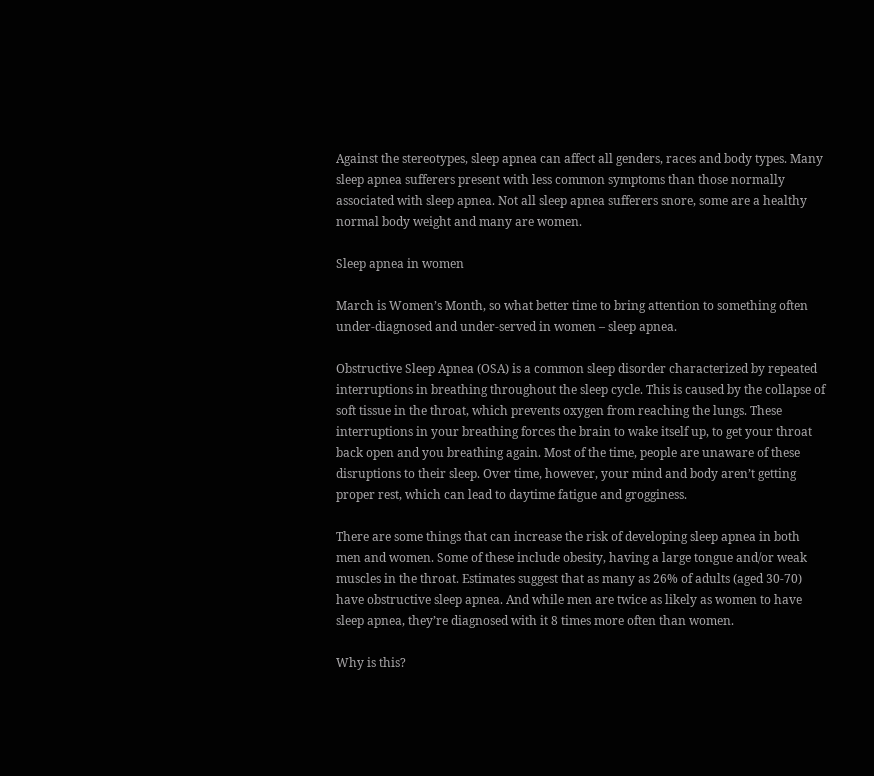Against the stereotypes, sleep apnea can affect all genders, races and body types. Many sleep apnea sufferers present with less common symptoms than those normally associated with sleep apnea. Not all sleep apnea sufferers snore, some are a healthy normal body weight and many are women.

Sleep apnea in women

March is Women’s Month, so what better time to bring attention to something often under-diagnosed and under-served in women – sleep apnea.

Obstructive Sleep Apnea (OSA) is a common sleep disorder characterized by repeated interruptions in breathing throughout the sleep cycle. This is caused by the collapse of soft tissue in the throat, which prevents oxygen from reaching the lungs. These interruptions in your breathing forces the brain to wake itself up, to get your throat back open and you breathing again. Most of the time, people are unaware of these disruptions to their sleep. Over time, however, your mind and body aren’t getting proper rest, which can lead to daytime fatigue and grogginess.

There are some things that can increase the risk of developing sleep apnea in both men and women. Some of these include obesity, having a large tongue and/or weak muscles in the throat. Estimates suggest that as many as 26% of adults (aged 30-70) have obstructive sleep apnea. And while men are twice as likely as women to have sleep apnea, they’re diagnosed with it 8 times more often than women.

Why is this?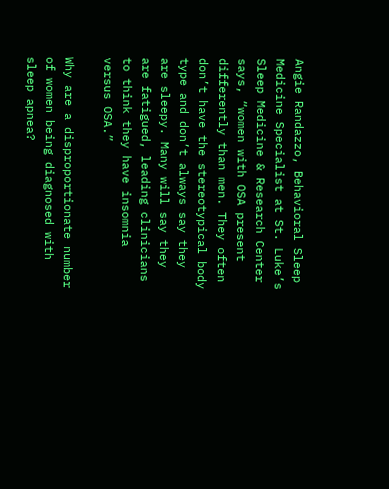Angie Randazzo, Behavioral Sleep Medicine Specialist at St. Luke’s Sleep Medicine & Research Center says, “women with OSA present differently than men. They often don’t have the stereotypical body type and don’t always say they are sleepy. Many will say they are fatigued, leading clinicians to think they have insomnia versus OSA.”

Why are a disproportionate number of women being diagnosed with sleep apnea?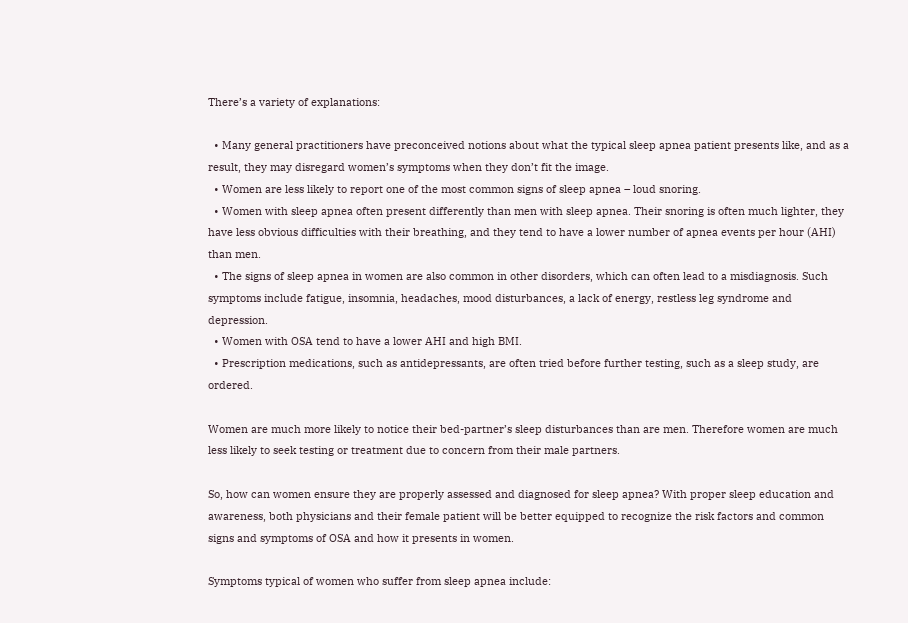There’s a variety of explanations:

  • Many general practitioners have preconceived notions about what the typical sleep apnea patient presents like, and as a result, they may disregard women’s symptoms when they don’t fit the image.
  • Women are less likely to report one of the most common signs of sleep apnea – loud snoring.
  • Women with sleep apnea often present differently than men with sleep apnea. Their snoring is often much lighter, they have less obvious difficulties with their breathing, and they tend to have a lower number of apnea events per hour (AHI) than men.
  • The signs of sleep apnea in women are also common in other disorders, which can often lead to a misdiagnosis. Such symptoms include fatigue, insomnia, headaches, mood disturbances, a lack of energy, restless leg syndrome and depression.
  • Women with OSA tend to have a lower AHI and high BMI.
  • Prescription medications, such as antidepressants, are often tried before further testing, such as a sleep study, are ordered.

Women are much more likely to notice their bed-partner’s sleep disturbances than are men. Therefore women are much less likely to seek testing or treatment due to concern from their male partners.

So, how can women ensure they are properly assessed and diagnosed for sleep apnea? With proper sleep education and awareness, both physicians and their female patient will be better equipped to recognize the risk factors and common signs and symptoms of OSA and how it presents in women.

Symptoms typical of women who suffer from sleep apnea include: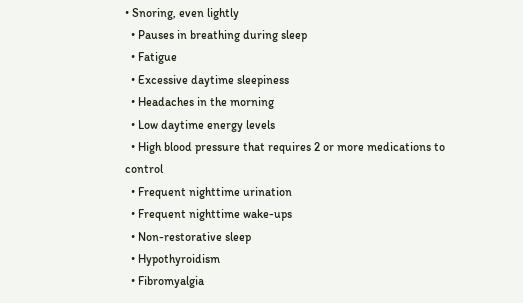• Snoring, even lightly
  • Pauses in breathing during sleep
  • Fatigue
  • Excessive daytime sleepiness
  • Headaches in the morning
  • Low daytime energy levels
  • High blood pressure that requires 2 or more medications to control
  • Frequent nighttime urination
  • Frequent nighttime wake-ups
  • Non-restorative sleep
  • Hypothyroidism
  • Fibromyalgia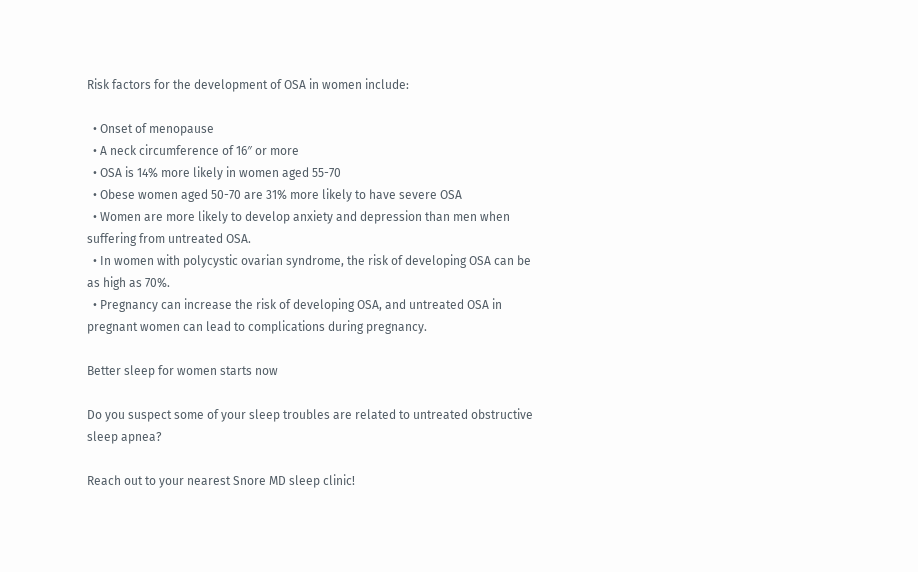Risk factors for the development of OSA in women include:

  • Onset of menopause
  • A neck circumference of 16″ or more
  • OSA is 14% more likely in women aged 55-70
  • Obese women aged 50-70 are 31% more likely to have severe OSA
  • Women are more likely to develop anxiety and depression than men when suffering from untreated OSA.
  • In women with polycystic ovarian syndrome, the risk of developing OSA can be as high as 70%.
  • Pregnancy can increase the risk of developing OSA, and untreated OSA in pregnant women can lead to complications during pregnancy.

Better sleep for women starts now

Do you suspect some of your sleep troubles are related to untreated obstructive sleep apnea?

Reach out to your nearest Snore MD sleep clinic!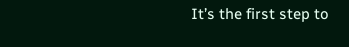It’s the first step to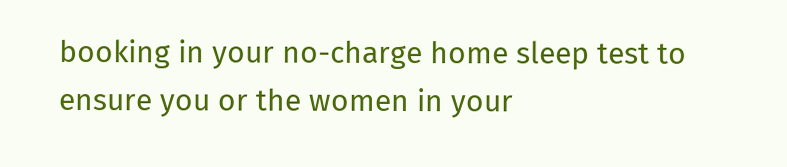booking in your no-charge home sleep test to ensure you or the women in your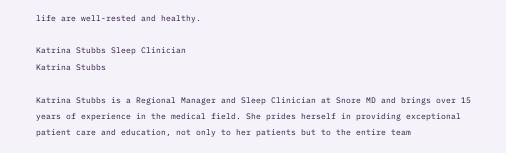life are well-rested and healthy.

Katrina Stubbs Sleep Clinician
Katrina Stubbs

Katrina Stubbs is a Regional Manager and Sleep Clinician at Snore MD and brings over 15 years of experience in the medical field. She prides herself in providing exceptional patient care and education, not only to her patients but to the entire team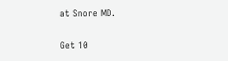at Snore MD.

Get 10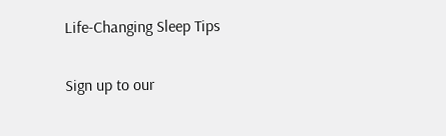Life-Changing Sleep Tips

Sign up to our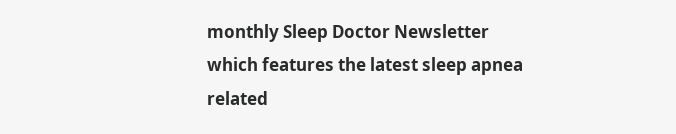monthly Sleep Doctor Newsletter which features the latest sleep apnea related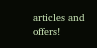articles and offers!